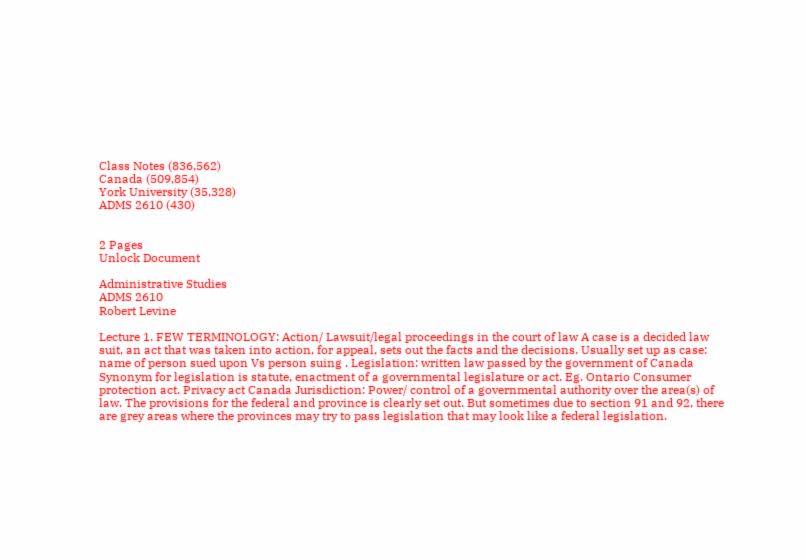Class Notes (836,562)
Canada (509,854)
York University (35,328)
ADMS 2610 (430)


2 Pages
Unlock Document

Administrative Studies
ADMS 2610
Robert Levine

Lecture 1. FEW TERMINOLOGY: Action/ Lawsuit/legal proceedings in the court of law A case is a decided law suit, an act that was taken into action, for appeal, sets out the facts and the decisions. Usually set up as case: name of person sued upon Vs person suing . Legislation: written law passed by the government of Canada Synonym for legislation is statute, enactment of a governmental legislature or act. Eg. Ontario Consumer protection act. Privacy act Canada Jurisdiction: Power/ control of a governmental authority over the area(s) of law. The provisions for the federal and province is clearly set out. But sometimes due to section 91 and 92, there are grey areas where the provinces may try to pass legislation that may look like a federal legislation.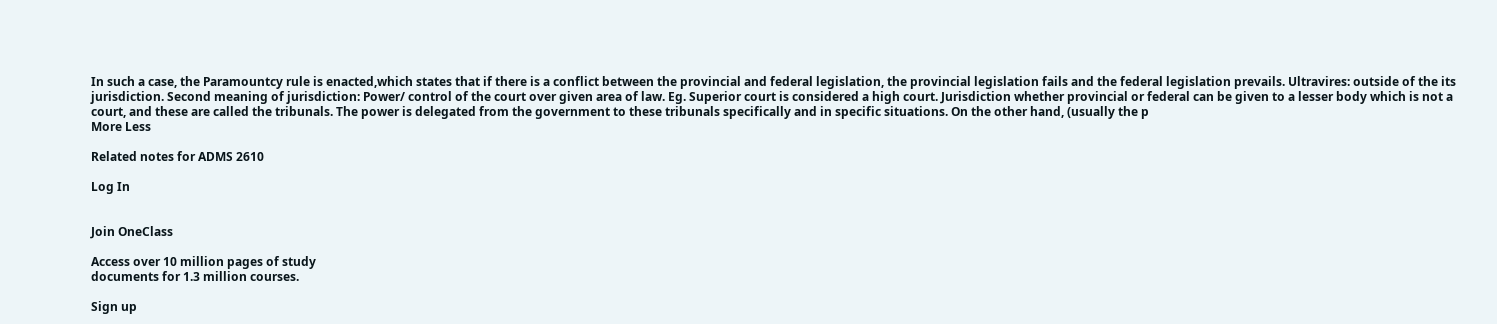In such a case, the Paramountcy rule is enacted,which states that if there is a conflict between the provincial and federal legislation, the provincial legislation fails and the federal legislation prevails. Ultravires: outside of the its jurisdiction. Second meaning of jurisdiction: Power/ control of the court over given area of law. Eg. Superior court is considered a high court. Jurisdiction whether provincial or federal can be given to a lesser body which is not a court, and these are called the tribunals. The power is delegated from the government to these tribunals specifically and in specific situations. On the other hand, (usually the p
More Less

Related notes for ADMS 2610

Log In


Join OneClass

Access over 10 million pages of study
documents for 1.3 million courses.

Sign up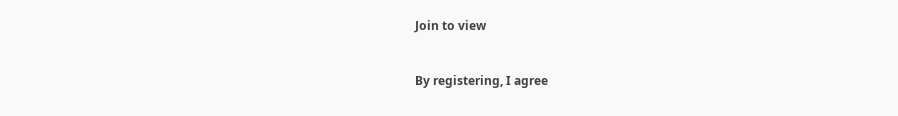Join to view


By registering, I agree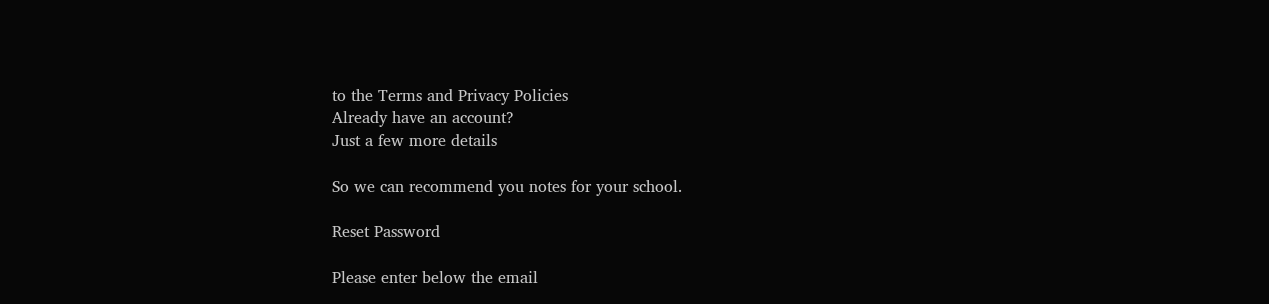to the Terms and Privacy Policies
Already have an account?
Just a few more details

So we can recommend you notes for your school.

Reset Password

Please enter below the email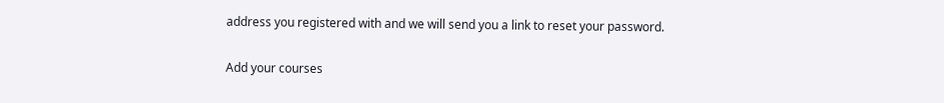address you registered with and we will send you a link to reset your password.

Add your courses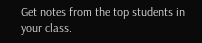Get notes from the top students in your class.